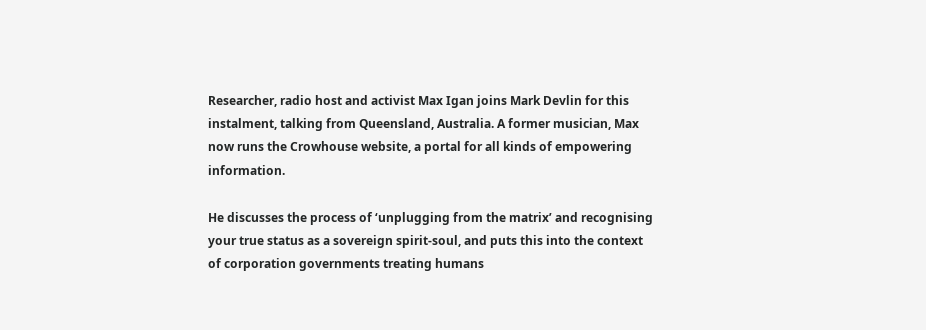Researcher, radio host and activist Max Igan joins Mark Devlin for this instalment, talking from Queensland, Australia. A former musician, Max now runs the Crowhouse website, a portal for all kinds of empowering information.

He discusses the process of ‘unplugging from the matrix’ and recognising your true status as a sovereign spirit-soul, and puts this into the context of corporation governments treating humans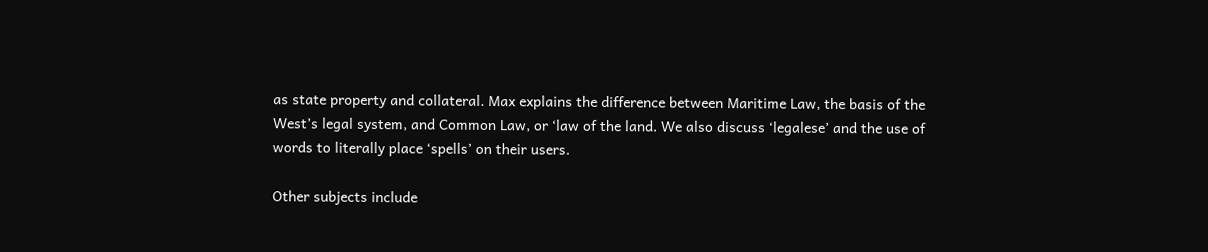as state property and collateral. Max explains the difference between Maritime Law, the basis of the West’s legal system, and Common Law, or ‘law of the land. We also discuss ‘legalese’ and the use of words to literally place ‘spells’ on their users.

Other subjects include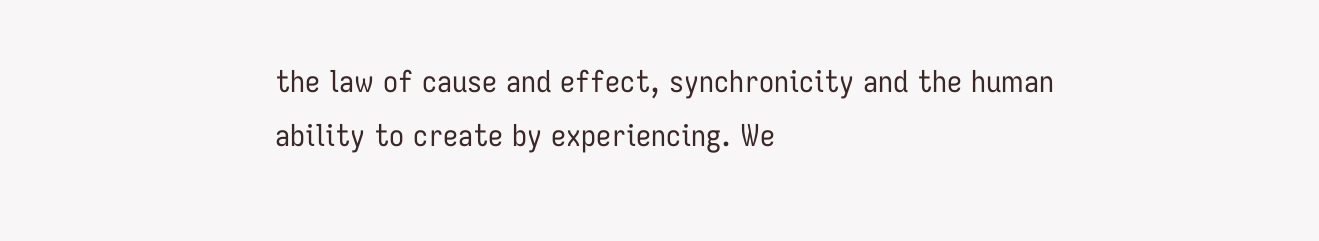the law of cause and effect, synchronicity and the human ability to create by experiencing. We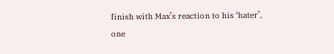finish with Max’s reaction to his ‘hater’, one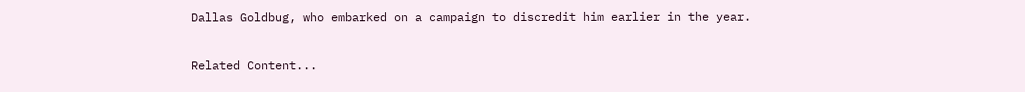Dallas Goldbug, who embarked on a campaign to discredit him earlier in the year.

Related Content...